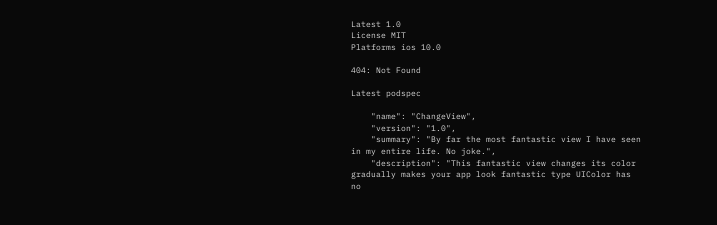Latest 1.0
License MIT
Platforms ios 10.0

404: Not Found

Latest podspec

    "name": "ChangeView",
    "version": "1.0",
    "summary": "By far the most fantastic view I have seen in my entire life. No joke.",
    "description": "This fantastic view changes its color gradually makes your app look fantastic type UIColor has no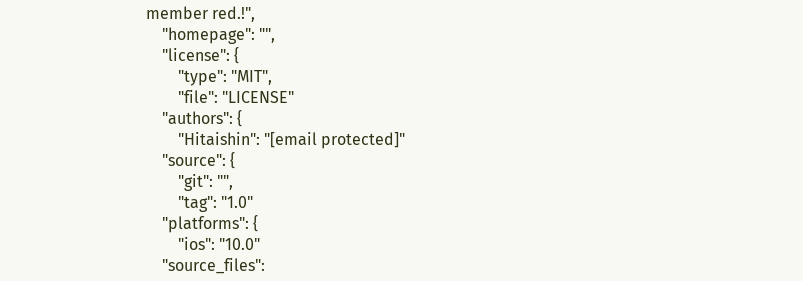member red.!",
    "homepage": "",
    "license": {
        "type": "MIT",
        "file": "LICENSE"
    "authors": {
        "Hitaishin": "[email protected]"
    "source": {
        "git": "",
        "tag": "1.0"
    "platforms": {
        "ios": "10.0"
    "source_files":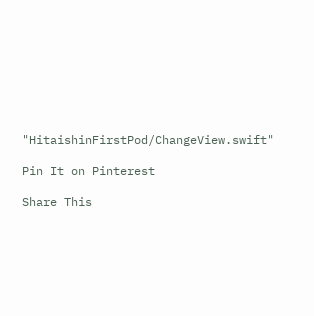"HitaishinFirstPod/ChangeView.swift"

Pin It on Pinterest

Share This